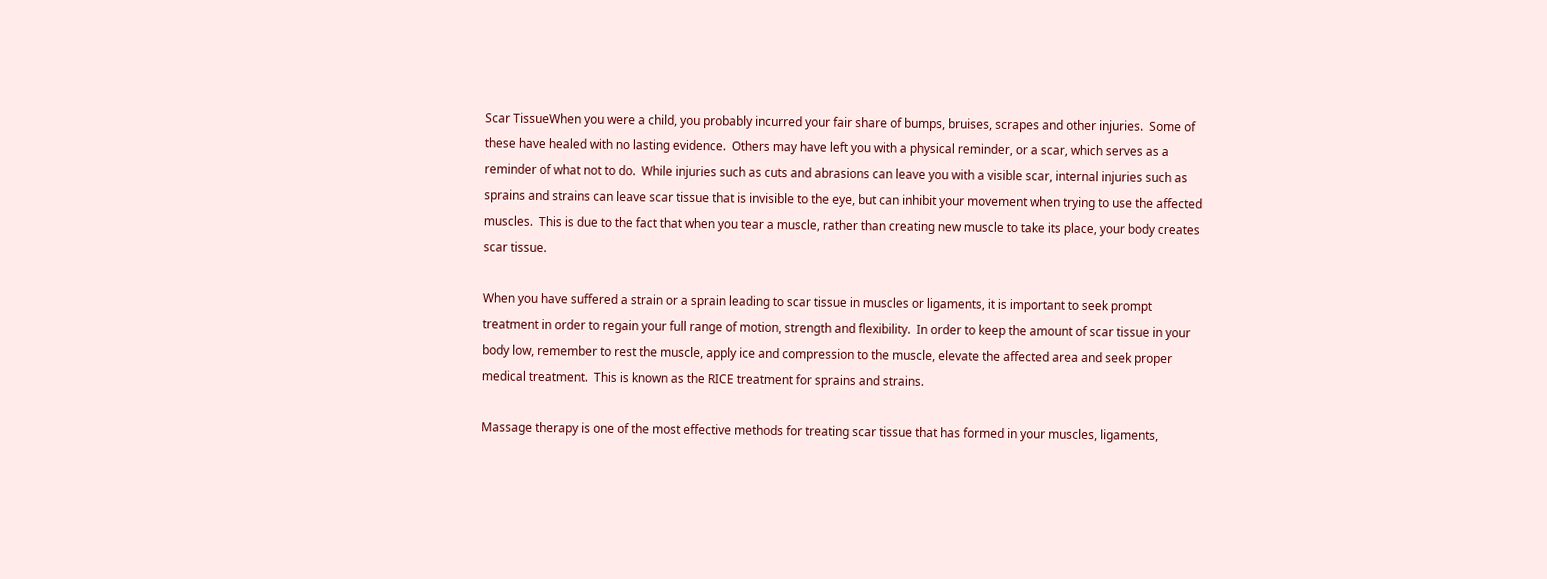Scar TissueWhen you were a child, you probably incurred your fair share of bumps, bruises, scrapes and other injuries.  Some of these have healed with no lasting evidence.  Others may have left you with a physical reminder, or a scar, which serves as a reminder of what not to do.  While injuries such as cuts and abrasions can leave you with a visible scar, internal injuries such as sprains and strains can leave scar tissue that is invisible to the eye, but can inhibit your movement when trying to use the affected muscles.  This is due to the fact that when you tear a muscle, rather than creating new muscle to take its place, your body creates scar tissue.

When you have suffered a strain or a sprain leading to scar tissue in muscles or ligaments, it is important to seek prompt treatment in order to regain your full range of motion, strength and flexibility.  In order to keep the amount of scar tissue in your body low, remember to rest the muscle, apply ice and compression to the muscle, elevate the affected area and seek proper medical treatment.  This is known as the RICE treatment for sprains and strains.

Massage therapy is one of the most effective methods for treating scar tissue that has formed in your muscles, ligaments,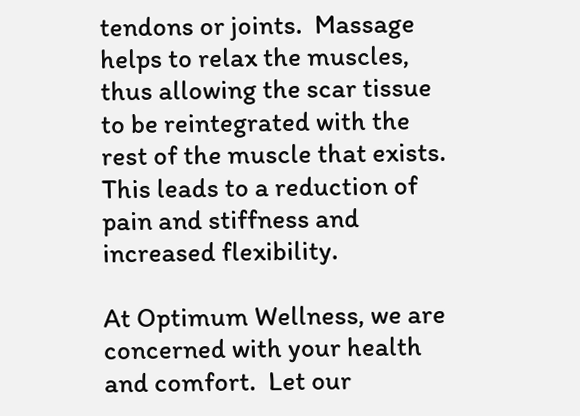tendons or joints.  Massage helps to relax the muscles, thus allowing the scar tissue to be reintegrated with the rest of the muscle that exists.  This leads to a reduction of pain and stiffness and increased flexibility.

At Optimum Wellness, we are concerned with your health and comfort.  Let our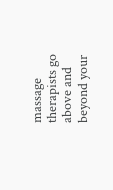massage therapists go above and beyond your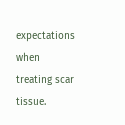expectations when treating scar tissue.